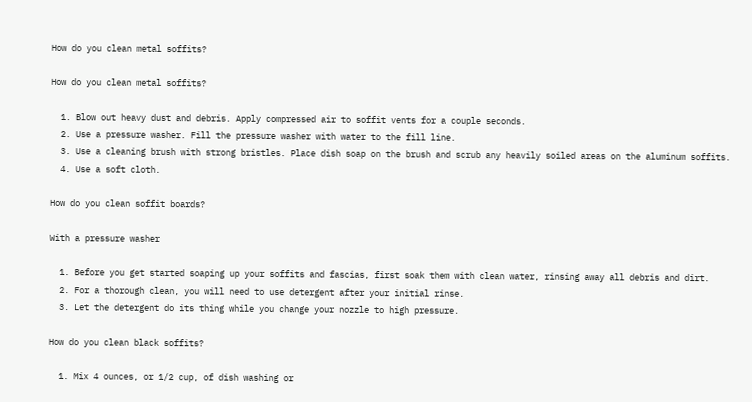How do you clean metal soffits?

How do you clean metal soffits?

  1. Blow out heavy dust and debris. Apply compressed air to soffit vents for a couple seconds.
  2. Use a pressure washer. Fill the pressure washer with water to the fill line.
  3. Use a cleaning brush with strong bristles. Place dish soap on the brush and scrub any heavily soiled areas on the aluminum soffits.
  4. Use a soft cloth.

How do you clean soffit boards?

With a pressure washer

  1. Before you get started soaping up your soffits and fascias, first soak them with clean water, rinsing away all debris and dirt.
  2. For a thorough clean, you will need to use detergent after your initial rinse.
  3. Let the detergent do its thing while you change your nozzle to high pressure.

How do you clean black soffits?

  1. Mix 4 ounces, or 1/2 cup, of dish washing or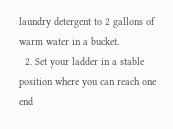laundry detergent to 2 gallons of warm water in a bucket.
  2. Set your ladder in a stable position where you can reach one end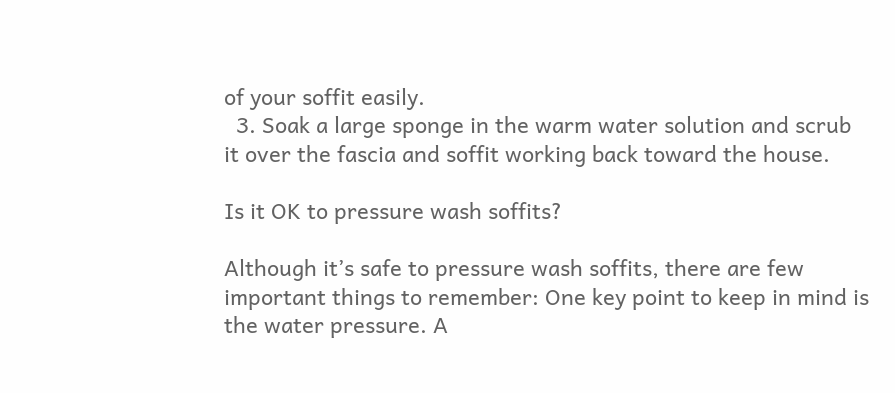of your soffit easily.
  3. Soak a large sponge in the warm water solution and scrub it over the fascia and soffit working back toward the house.

Is it OK to pressure wash soffits?

Although it’s safe to pressure wash soffits, there are few important things to remember: One key point to keep in mind is the water pressure. A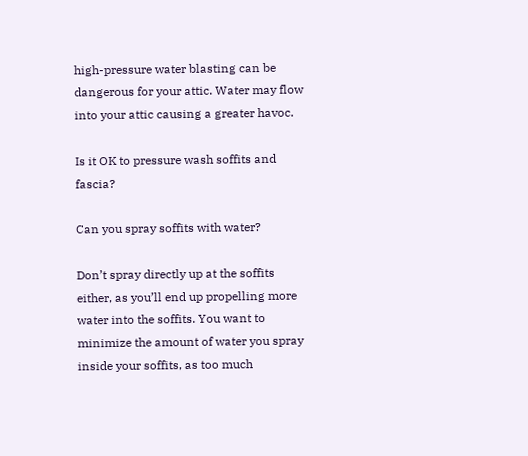high-pressure water blasting can be dangerous for your attic. Water may flow into your attic causing a greater havoc.

Is it OK to pressure wash soffits and fascia?

Can you spray soffits with water?

Don’t spray directly up at the soffits either, as you’ll end up propelling more water into the soffits. You want to minimize the amount of water you spray inside your soffits, as too much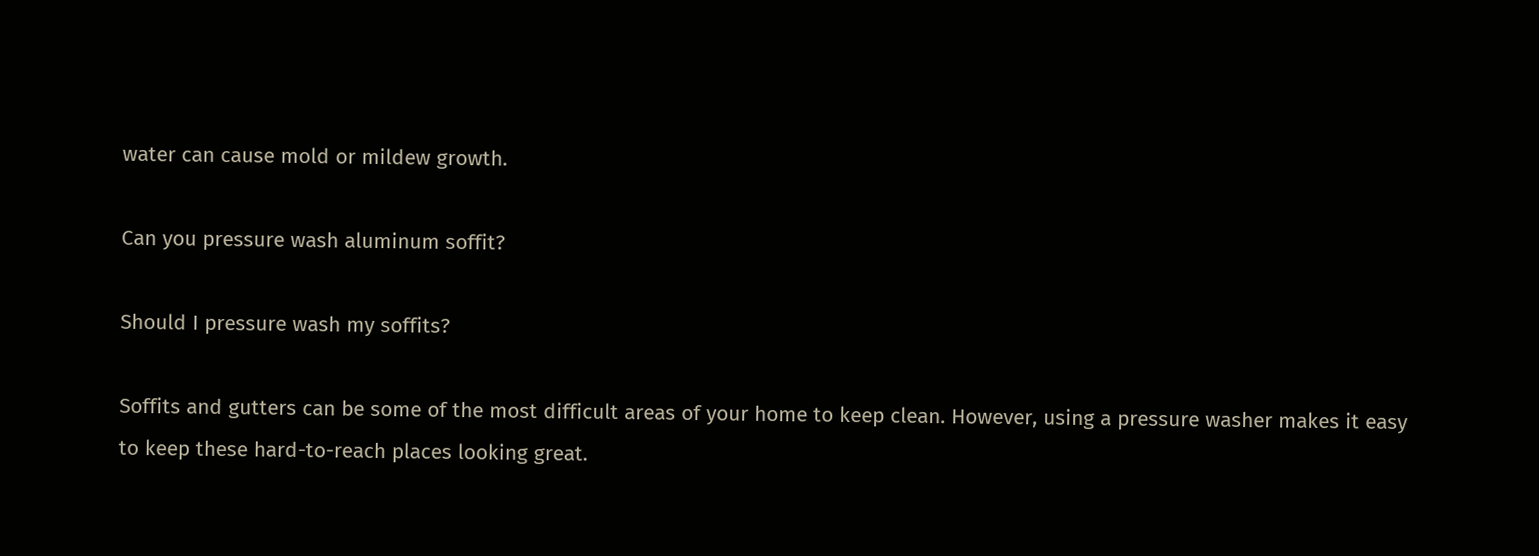water can cause mold or mildew growth.

Can you pressure wash aluminum soffit?

Should I pressure wash my soffits?

Soffits and gutters can be some of the most difficult areas of your home to keep clean. However, using a pressure washer makes it easy to keep these hard-to-reach places looking great.